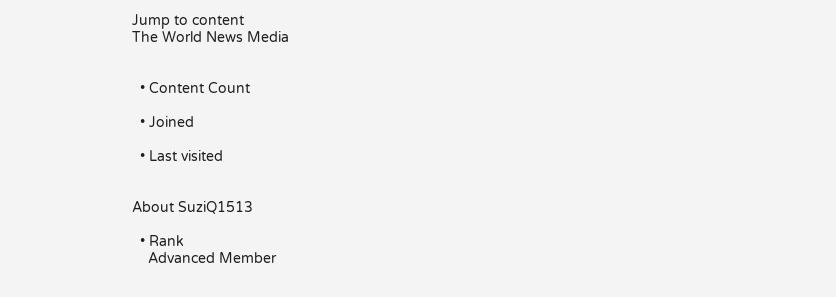Jump to content
The World News Media


  • Content Count

  • Joined

  • Last visited


About SuziQ1513

  • Rank
    Advanced Member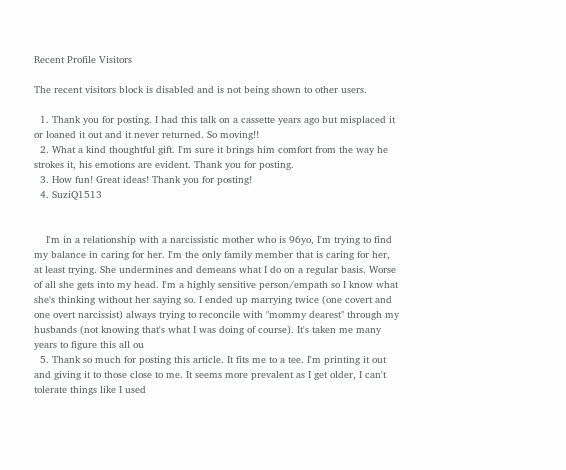Recent Profile Visitors

The recent visitors block is disabled and is not being shown to other users.

  1. Thank you for posting. I had this talk on a cassette years ago but misplaced it or loaned it out and it never returned. So moving!!
  2. What a kind thoughtful gift. I'm sure it brings him comfort from the way he strokes it, his emotions are evident. Thank you for posting.
  3. How fun! Great ideas! Thank you for posting!
  4. SuziQ1513


    I'm in a relationship with a narcissistic mother who is 96yo, I'm trying to find my balance in caring for her. I'm the only family member that is caring for her, at least trying. She undermines and demeans what I do on a regular basis. Worse of all she gets into my head. I'm a highly sensitive person/empath so I know what she's thinking without her saying so. I ended up marrying twice (one covert and one overt narcissist) always trying to reconcile with "mommy dearest" through my husbands (not knowing that's what I was doing of course). It's taken me many years to figure this all ou
  5. Thank so much for posting this article. It fits me to a tee. I'm printing it out and giving it to those close to me. It seems more prevalent as I get older, I can't tolerate things like I used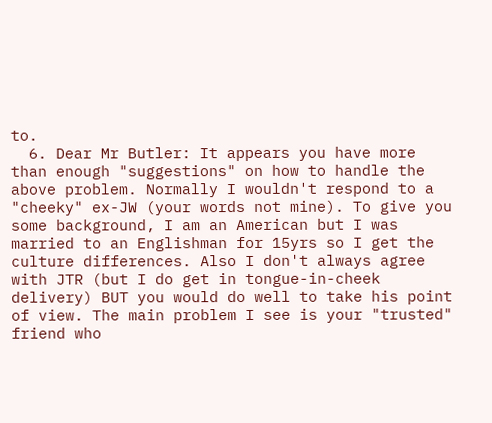to.
  6. Dear Mr Butler: It appears you have more than enough "suggestions" on how to handle the above problem. Normally I wouldn't respond to a "cheeky" ex-JW (your words not mine). To give you some background, I am an American but I was married to an Englishman for 15yrs so I get the culture differences. Also I don't always agree with JTR (but I do get in tongue-in-cheek delivery) BUT you would do well to take his point of view. The main problem I see is your "trusted" friend who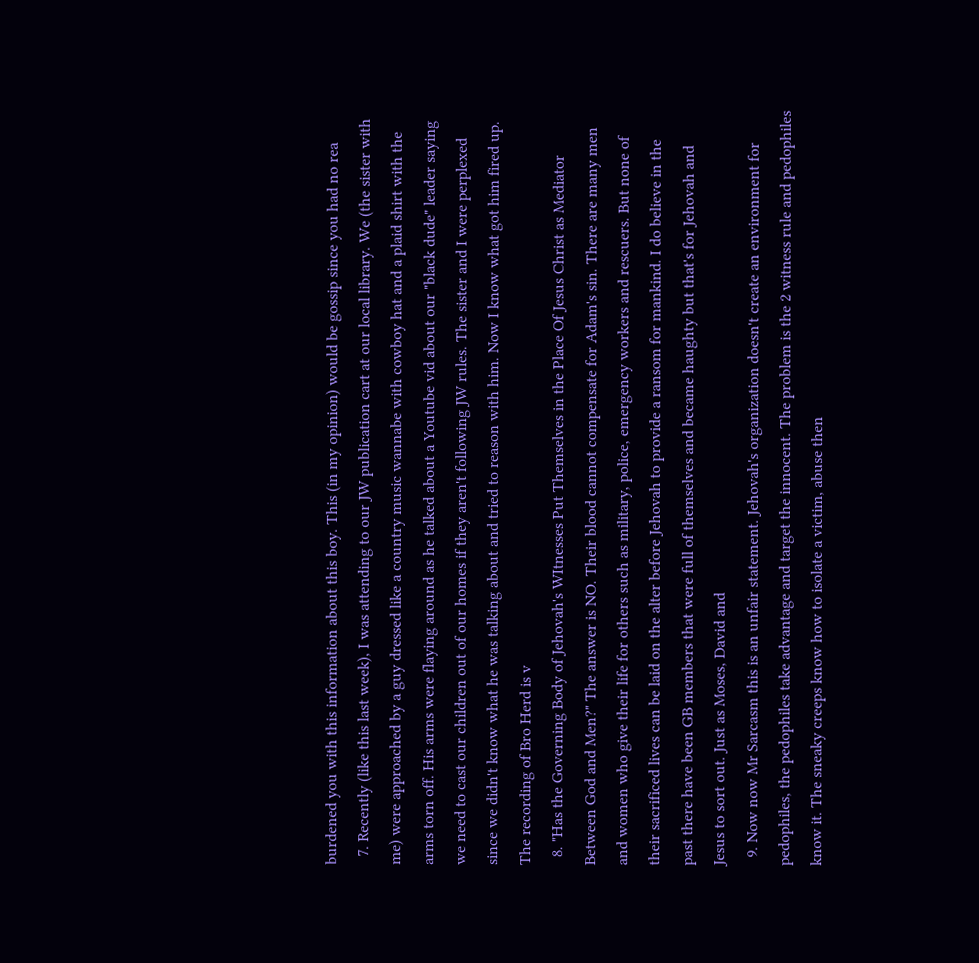burdened you with this information about this boy. This (in my opinion) would be gossip since you had no rea
  7. Recently (like this last week), I was attending to our JW publication cart at our local library. We (the sister with me) were approached by a guy dressed like a country music wannabe with cowboy hat and a plaid shirt with the arms torn off. His arms were flaying around as he talked about a Youtube vid about our "black dude" leader saying we need to cast our children out of our homes if they aren't following JW rules. The sister and I were perplexed since we didn't know what he was talking about and tried to reason with him. Now I know what got him fired up. The recording of Bro Herd is v
  8. "Has the Governing Body of Jehovah's WItnesses Put Themselves in the Place Of Jesus Christ as Mediator Between God and Men?" The answer is NO. Their blood cannot compensate for Adam's sin. There are many men and women who give their life for others such as military, police, emergency workers and rescuers. But none of their sacrificed lives can be laid on the alter before Jehovah to provide a ransom for mankind. I do believe in the past there have been GB members that were full of themselves and became haughty but that's for Jehovah and Jesus to sort out. Just as Moses, David and
  9. Now now Mr Sarcasm this is an unfair statement. Jehovah's organization doesn't create an environment for pedophiles, the pedophiles take advantage and target the innocent. The problem is the 2 witness rule and pedophiles know it. The sneaky creeps know how to isolate a victim, abuse then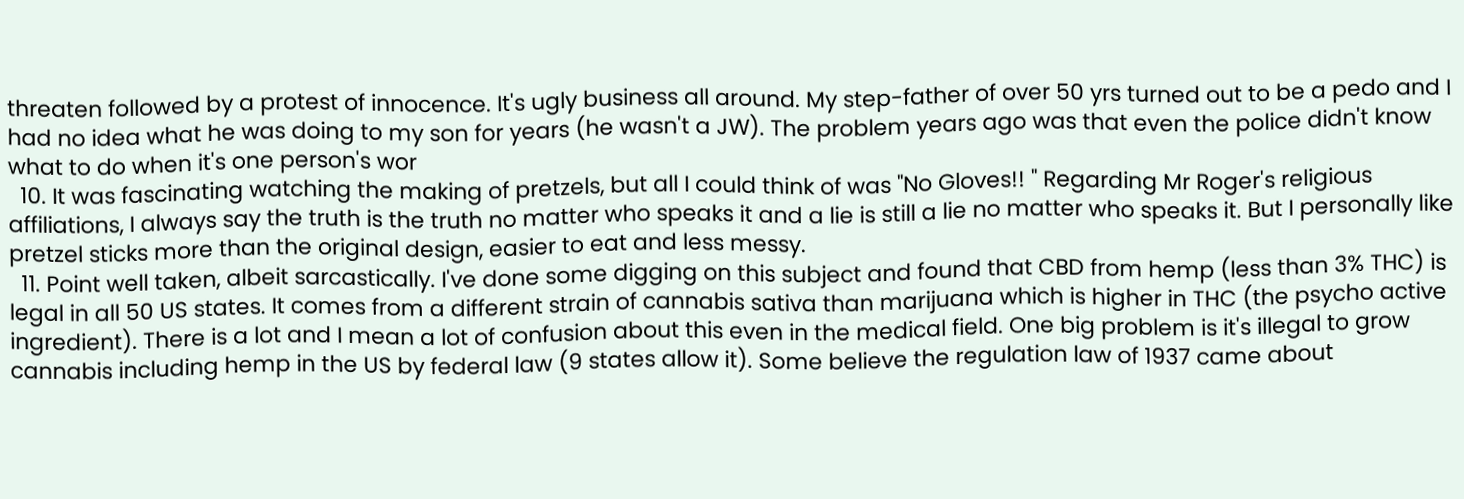threaten followed by a protest of innocence. It's ugly business all around. My step-father of over 50 yrs turned out to be a pedo and I had no idea what he was doing to my son for years (he wasn't a JW). The problem years ago was that even the police didn't know what to do when it's one person's wor
  10. It was fascinating watching the making of pretzels, but all I could think of was "No Gloves!! " Regarding Mr Roger's religious affiliations, I always say the truth is the truth no matter who speaks it and a lie is still a lie no matter who speaks it. But I personally like pretzel sticks more than the original design, easier to eat and less messy.
  11. Point well taken, albeit sarcastically. I've done some digging on this subject and found that CBD from hemp (less than 3% THC) is legal in all 50 US states. It comes from a different strain of cannabis sativa than marijuana which is higher in THC (the psycho active ingredient). There is a lot and I mean a lot of confusion about this even in the medical field. One big problem is it's illegal to grow cannabis including hemp in the US by federal law (9 states allow it). Some believe the regulation law of 1937 came about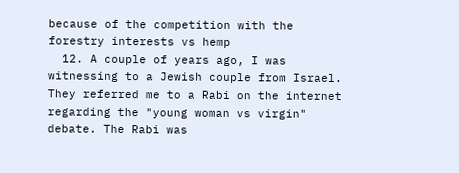because of the competition with the forestry interests vs hemp
  12. A couple of years ago, I was witnessing to a Jewish couple from Israel. They referred me to a Rabi on the internet regarding the "young woman vs virgin" debate. The Rabi was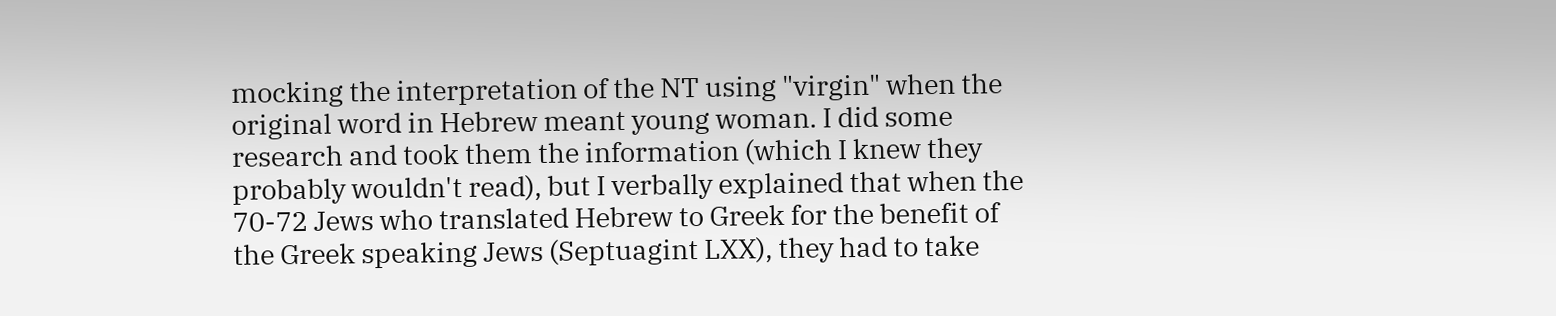mocking the interpretation of the NT using "virgin" when the original word in Hebrew meant young woman. I did some research and took them the information (which I knew they probably wouldn't read), but I verbally explained that when the 70-72 Jews who translated Hebrew to Greek for the benefit of the Greek speaking Jews (Septuagint LXX), they had to take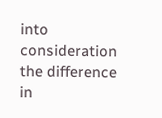into consideration the difference in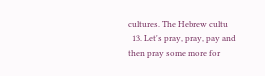cultures. The Hebrew cultu
  13. Let's pray, pray, pay and then pray some more for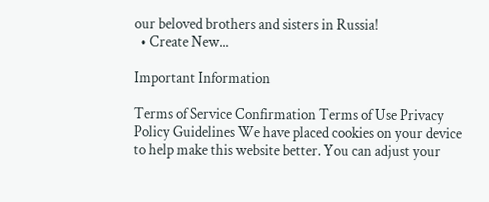our beloved brothers and sisters in Russia!
  • Create New...

Important Information

Terms of Service Confirmation Terms of Use Privacy Policy Guidelines We have placed cookies on your device to help make this website better. You can adjust your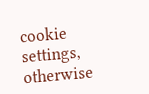cookie settings, otherwise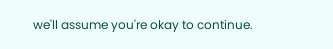we'll assume you're okay to continue.